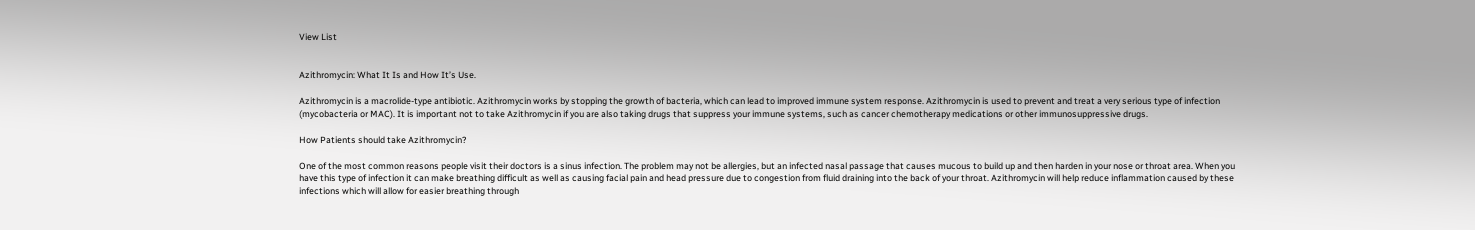View List


Azithromycin: What It Is and How It’s Use.

Azithromycin is a macrolide-type antibiotic. Azithromycin works by stopping the growth of bacteria, which can lead to improved immune system response. Azithromycin is used to prevent and treat a very serious type of infection (mycobacteria or MAC). It is important not to take Azithromycin if you are also taking drugs that suppress your immune systems, such as cancer chemotherapy medications or other immunosuppressive drugs.

How Patients should take Azithromycin?

One of the most common reasons people visit their doctors is a sinus infection. The problem may not be allergies, but an infected nasal passage that causes mucous to build up and then harden in your nose or throat area. When you have this type of infection it can make breathing difficult as well as causing facial pain and head pressure due to congestion from fluid draining into the back of your throat. Azithromycin will help reduce inflammation caused by these infections which will allow for easier breathing through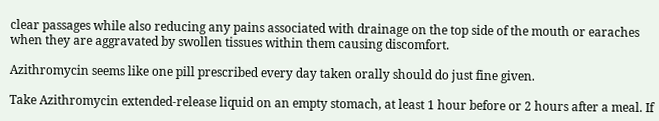clear passages while also reducing any pains associated with drainage on the top side of the mouth or earaches when they are aggravated by swollen tissues within them causing discomfort.

Azithromycin seems like one pill prescribed every day taken orally should do just fine given.

Take Azithromycin extended-release liquid on an empty stomach, at least 1 hour before or 2 hours after a meal. If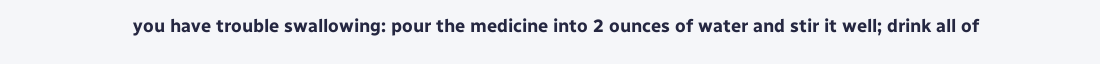you have trouble swallowing: pour the medicine into 2 ounces of water and stir it well; drink all of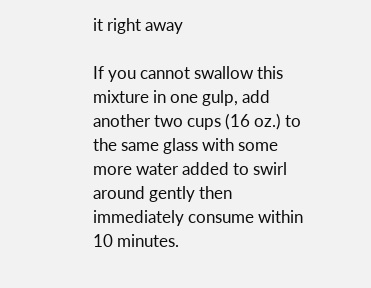it right away

If you cannot swallow this mixture in one gulp, add another two cups (16 oz.) to the same glass with some more water added to swirl around gently then immediately consume within 10 minutes.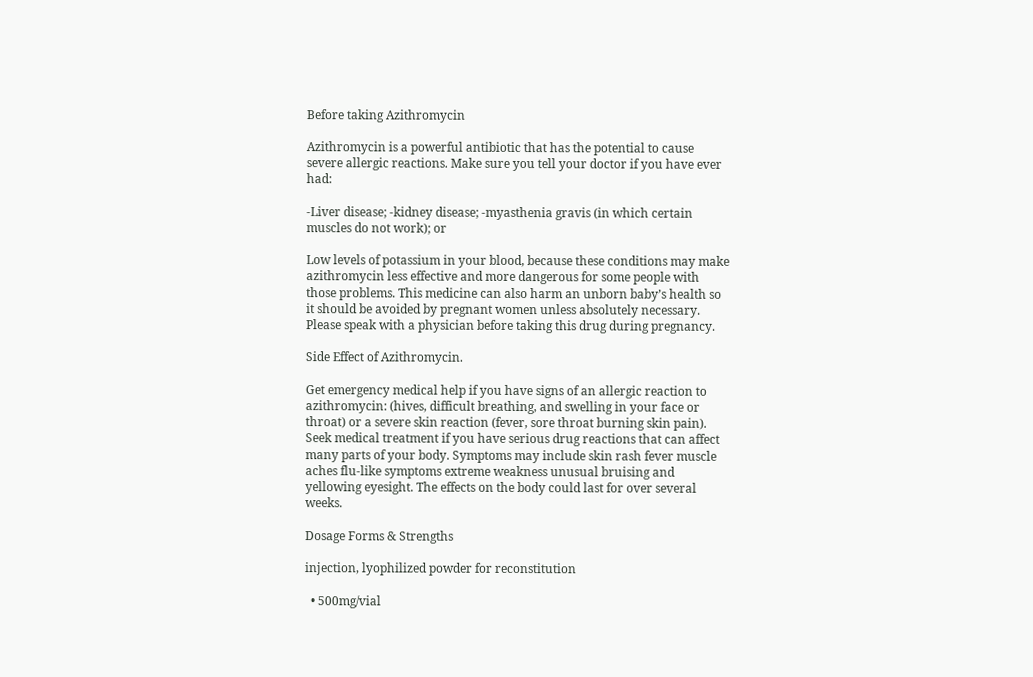Before taking Azithromycin

Azithromycin is a powerful antibiotic that has the potential to cause severe allergic reactions. Make sure you tell your doctor if you have ever had:

-Liver disease; -kidney disease; -myasthenia gravis (in which certain muscles do not work); or

Low levels of potassium in your blood, because these conditions may make azithromycin less effective and more dangerous for some people with those problems. This medicine can also harm an unborn baby’s health so it should be avoided by pregnant women unless absolutely necessary. Please speak with a physician before taking this drug during pregnancy.

Side Effect of Azithromycin.

Get emergency medical help if you have signs of an allergic reaction to azithromycin: (hives, difficult breathing, and swelling in your face or throat) or a severe skin reaction (fever, sore throat burning skin pain). Seek medical treatment if you have serious drug reactions that can affect many parts of your body. Symptoms may include skin rash fever muscle aches flu-like symptoms extreme weakness unusual bruising and yellowing eyesight. The effects on the body could last for over several weeks.

Dosage Forms & Strengths

injection, lyophilized powder for reconstitution

  • 500mg/vial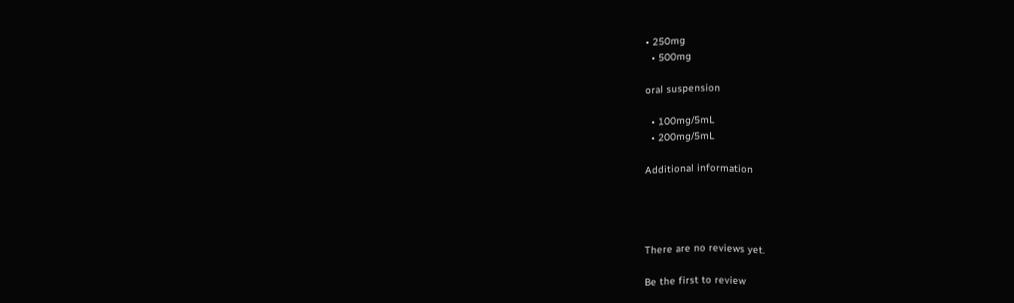• 250mg
  • 500mg

oral suspension

  • 100mg/5mL
  • 200mg/5mL

Additional information




There are no reviews yet.

Be the first to review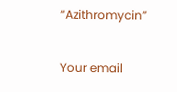“Azithromycin”

Your email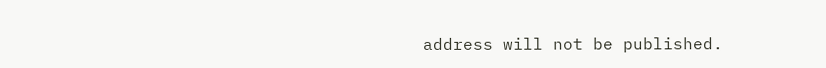address will not be published.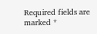Required fields are marked *